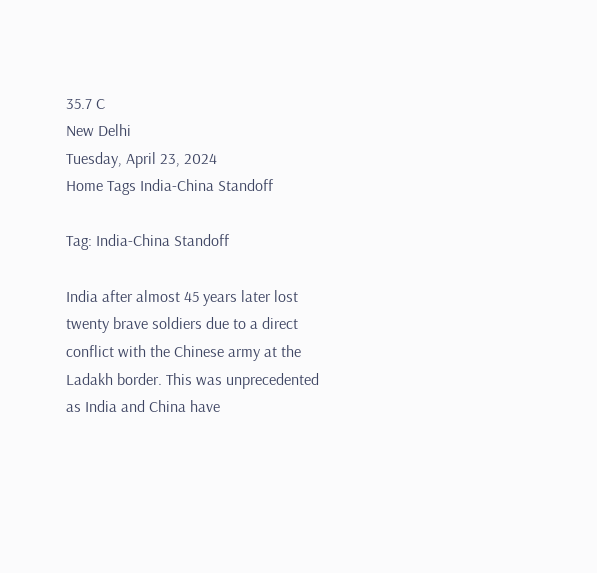35.7 C
New Delhi
Tuesday, April 23, 2024
Home Tags India-China Standoff

Tag: India-China Standoff

India after almost 45 years later lost twenty brave soldiers due to a direct conflict with the Chinese army at the Ladakh border. This was unprecedented as India and China have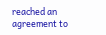reached an agreement to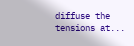diffuse the tensions at...